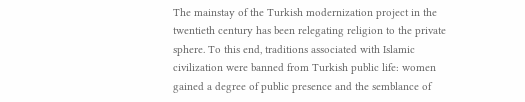The mainstay of the Turkish modernization project in the twentieth century has been relegating religion to the private sphere. To this end, traditions associated with Islamic civilization were banned from Turkish public life: women gained a degree of public presence and the semblance of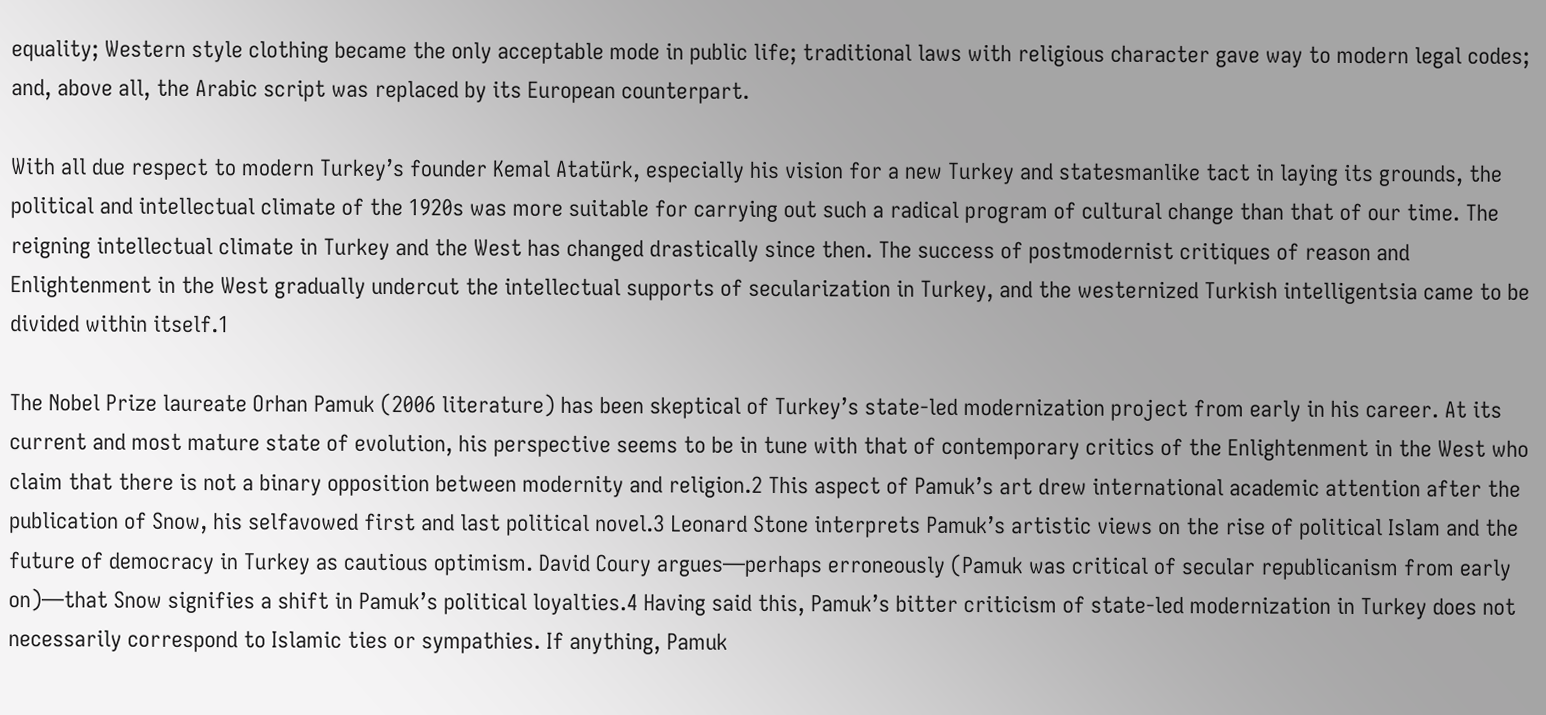equality; Western style clothing became the only acceptable mode in public life; traditional laws with religious character gave way to modern legal codes; and, above all, the Arabic script was replaced by its European counterpart.

With all due respect to modern Turkey’s founder Kemal Atatürk, especially his vision for a new Turkey and statesmanlike tact in laying its grounds, the political and intellectual climate of the 1920s was more suitable for carrying out such a radical program of cultural change than that of our time. The reigning intellectual climate in Turkey and the West has changed drastically since then. The success of postmodernist critiques of reason and Enlightenment in the West gradually undercut the intellectual supports of secularization in Turkey, and the westernized Turkish intelligentsia came to be divided within itself.1

The Nobel Prize laureate Orhan Pamuk (2006 literature) has been skeptical of Turkey’s state-led modernization project from early in his career. At its current and most mature state of evolution, his perspective seems to be in tune with that of contemporary critics of the Enlightenment in the West who claim that there is not a binary opposition between modernity and religion.2 This aspect of Pamuk’s art drew international academic attention after the publication of Snow, his selfavowed first and last political novel.3 Leonard Stone interprets Pamuk’s artistic views on the rise of political Islam and the future of democracy in Turkey as cautious optimism. David Coury argues—perhaps erroneously (Pamuk was critical of secular republicanism from early on)—that Snow signifies a shift in Pamuk’s political loyalties.4 Having said this, Pamuk’s bitter criticism of state-led modernization in Turkey does not necessarily correspond to Islamic ties or sympathies. If anything, Pamuk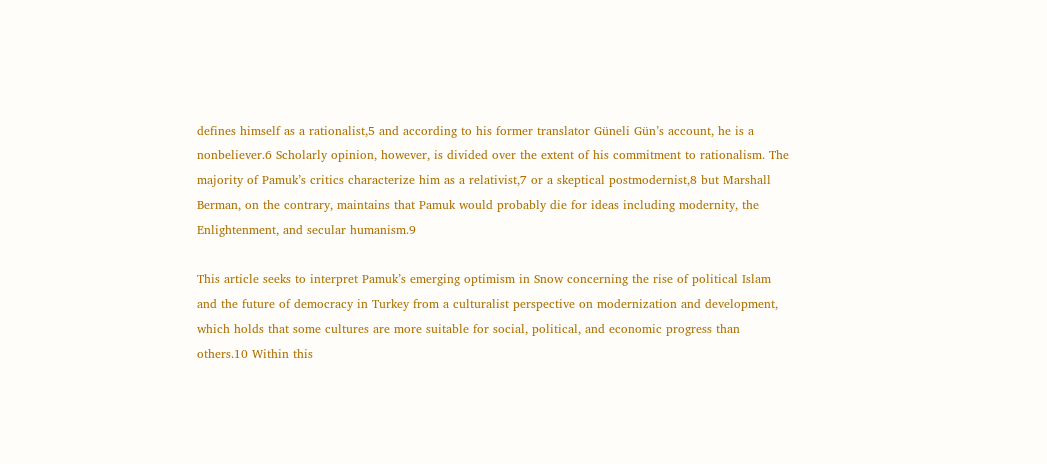defines himself as a rationalist,5 and according to his former translator Güneli Gün’s account, he is a nonbeliever.6 Scholarly opinion, however, is divided over the extent of his commitment to rationalism. The majority of Pamuk’s critics characterize him as a relativist,7 or a skeptical postmodernist,8 but Marshall Berman, on the contrary, maintains that Pamuk would probably die for ideas including modernity, the Enlightenment, and secular humanism.9

This article seeks to interpret Pamuk’s emerging optimism in Snow concerning the rise of political Islam and the future of democracy in Turkey from a culturalist perspective on modernization and development, which holds that some cultures are more suitable for social, political, and economic progress than others.10 Within this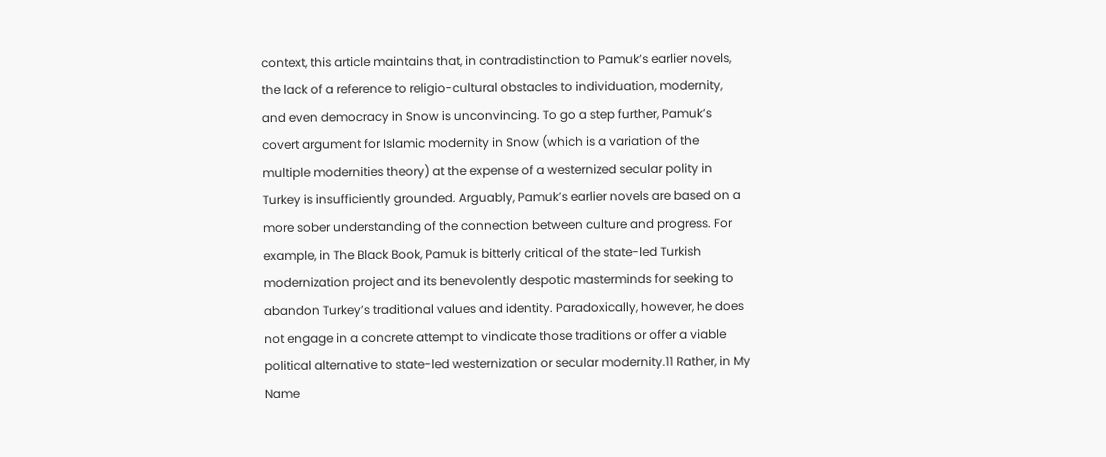context, this article maintains that, in contradistinction to Pamuk’s earlier novels, the lack of a reference to religio-cultural obstacles to individuation, modernity, and even democracy in Snow is unconvincing. To go a step further, Pamuk’s covert argument for Islamic modernity in Snow (which is a variation of the multiple modernities theory) at the expense of a westernized secular polity in Turkey is insufficiently grounded. Arguably, Pamuk’s earlier novels are based on a more sober understanding of the connection between culture and progress. For example, in The Black Book, Pamuk is bitterly critical of the state-led Turkish modernization project and its benevolently despotic masterminds for seeking to abandon Turkey’s traditional values and identity. Paradoxically, however, he does not engage in a concrete attempt to vindicate those traditions or offer a viable political alternative to state-led westernization or secular modernity.11 Rather, in My Name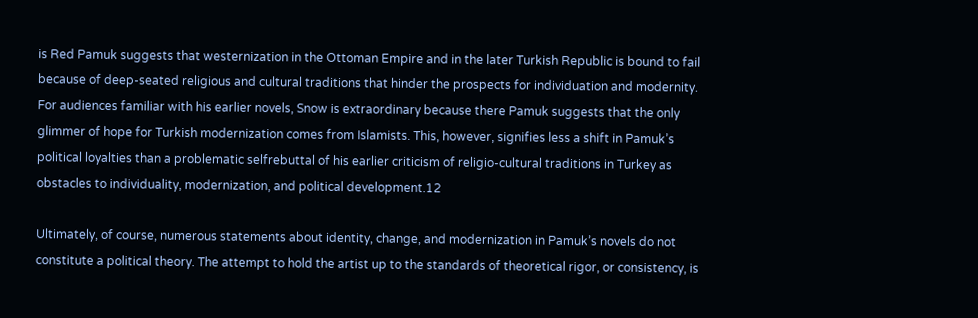is Red Pamuk suggests that westernization in the Ottoman Empire and in the later Turkish Republic is bound to fail because of deep-seated religious and cultural traditions that hinder the prospects for individuation and modernity. For audiences familiar with his earlier novels, Snow is extraordinary because there Pamuk suggests that the only glimmer of hope for Turkish modernization comes from Islamists. This, however, signifies less a shift in Pamuk’s political loyalties than a problematic selfrebuttal of his earlier criticism of religio-cultural traditions in Turkey as obstacles to individuality, modernization, and political development.12

Ultimately, of course, numerous statements about identity, change, and modernization in Pamuk’s novels do not constitute a political theory. The attempt to hold the artist up to the standards of theoretical rigor, or consistency, is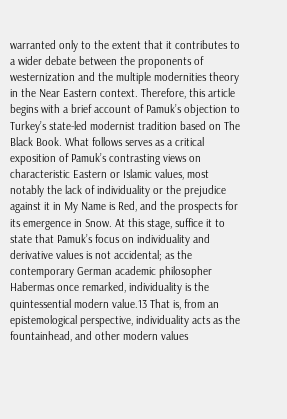warranted only to the extent that it contributes to a wider debate between the proponents of westernization and the multiple modernities theory in the Near Eastern context. Therefore, this article begins with a brief account of Pamuk’s objection to Turkey’s state-led modernist tradition based on The Black Book. What follows serves as a critical exposition of Pamuk’s contrasting views on characteristic Eastern or Islamic values, most notably the lack of individuality or the prejudice against it in My Name is Red, and the prospects for its emergence in Snow. At this stage, suffice it to state that Pamuk’s focus on individuality and derivative values is not accidental; as the contemporary German academic philosopher Habermas once remarked, individuality is the quintessential modern value.13 That is, from an epistemological perspective, individuality acts as the fountainhead, and other modern values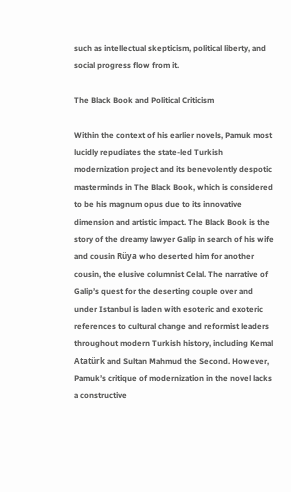such as intellectual skepticism, political liberty, and social progress flow from it.

The Black Book and Political Criticism

Within the context of his earlier novels, Pamuk most lucidly repudiates the state-led Turkish modernization project and its benevolently despotic masterminds in The Black Book, which is considered to be his magnum opus due to its innovative dimension and artistic impact. The Black Book is the story of the dreamy lawyer Galip in search of his wife and cousin Rüya who deserted him for another cousin, the elusive columnist Celal. The narrative of Galip’s quest for the deserting couple over and under Istanbul is laden with esoteric and exoteric references to cultural change and reformist leaders throughout modern Turkish history, including Kemal Atatürk and Sultan Mahmud the Second. However, Pamuk’s critique of modernization in the novel lacks a constructive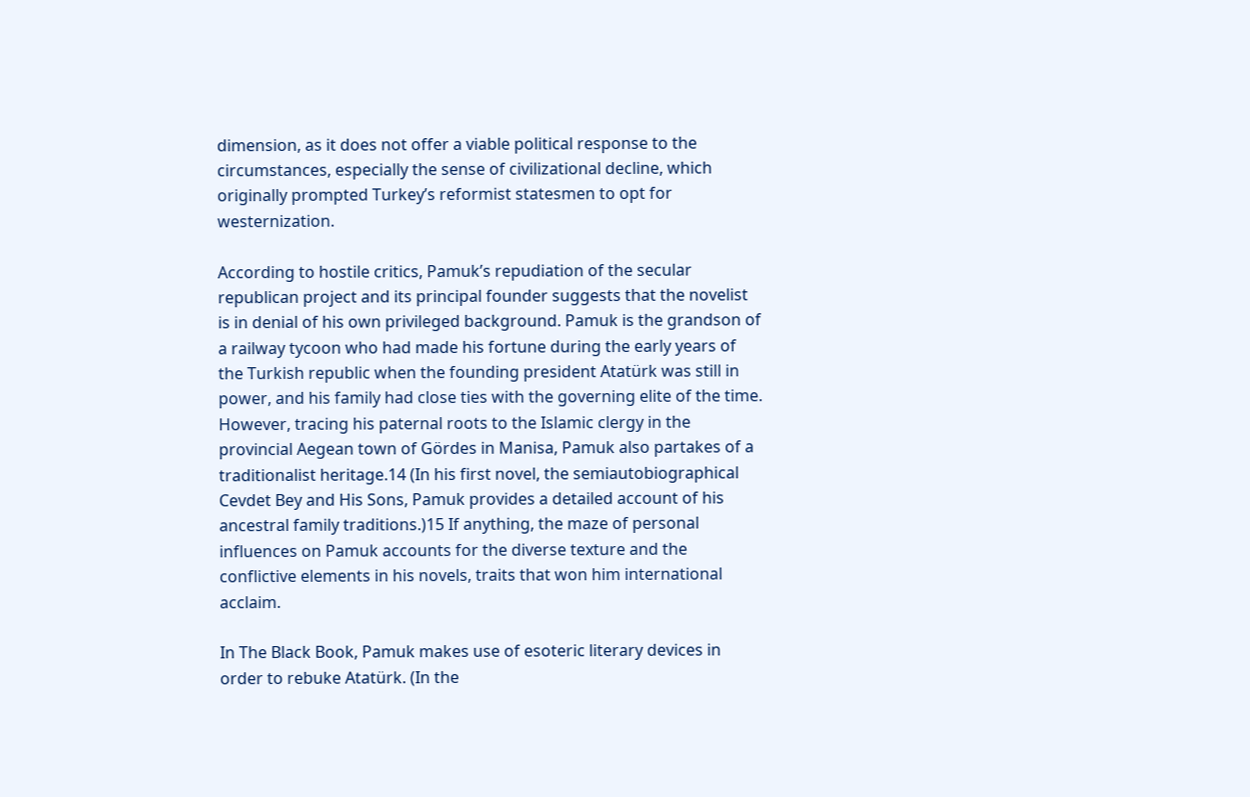dimension, as it does not offer a viable political response to the circumstances, especially the sense of civilizational decline, which originally prompted Turkey’s reformist statesmen to opt for westernization.

According to hostile critics, Pamuk’s repudiation of the secular republican project and its principal founder suggests that the novelist is in denial of his own privileged background. Pamuk is the grandson of a railway tycoon who had made his fortune during the early years of the Turkish republic when the founding president Atatürk was still in power, and his family had close ties with the governing elite of the time. However, tracing his paternal roots to the Islamic clergy in the provincial Aegean town of Gördes in Manisa, Pamuk also partakes of a traditionalist heritage.14 (In his first novel, the semiautobiographical Cevdet Bey and His Sons, Pamuk provides a detailed account of his ancestral family traditions.)15 If anything, the maze of personal influences on Pamuk accounts for the diverse texture and the conflictive elements in his novels, traits that won him international acclaim.

In The Black Book, Pamuk makes use of esoteric literary devices in order to rebuke Atatürk. (In the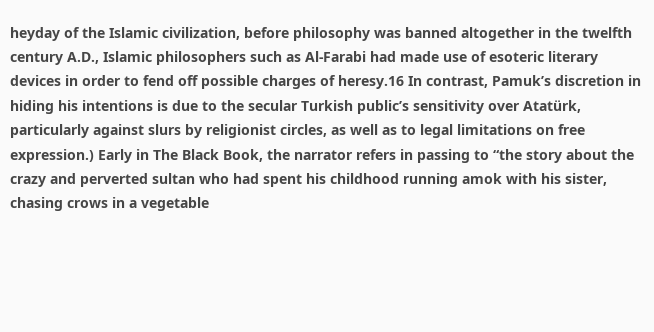heyday of the Islamic civilization, before philosophy was banned altogether in the twelfth century A.D., Islamic philosophers such as Al-Farabi had made use of esoteric literary devices in order to fend off possible charges of heresy.16 In contrast, Pamuk’s discretion in hiding his intentions is due to the secular Turkish public’s sensitivity over Atatürk, particularly against slurs by religionist circles, as well as to legal limitations on free expression.) Early in The Black Book, the narrator refers in passing to “the story about the crazy and perverted sultan who had spent his childhood running amok with his sister, chasing crows in a vegetable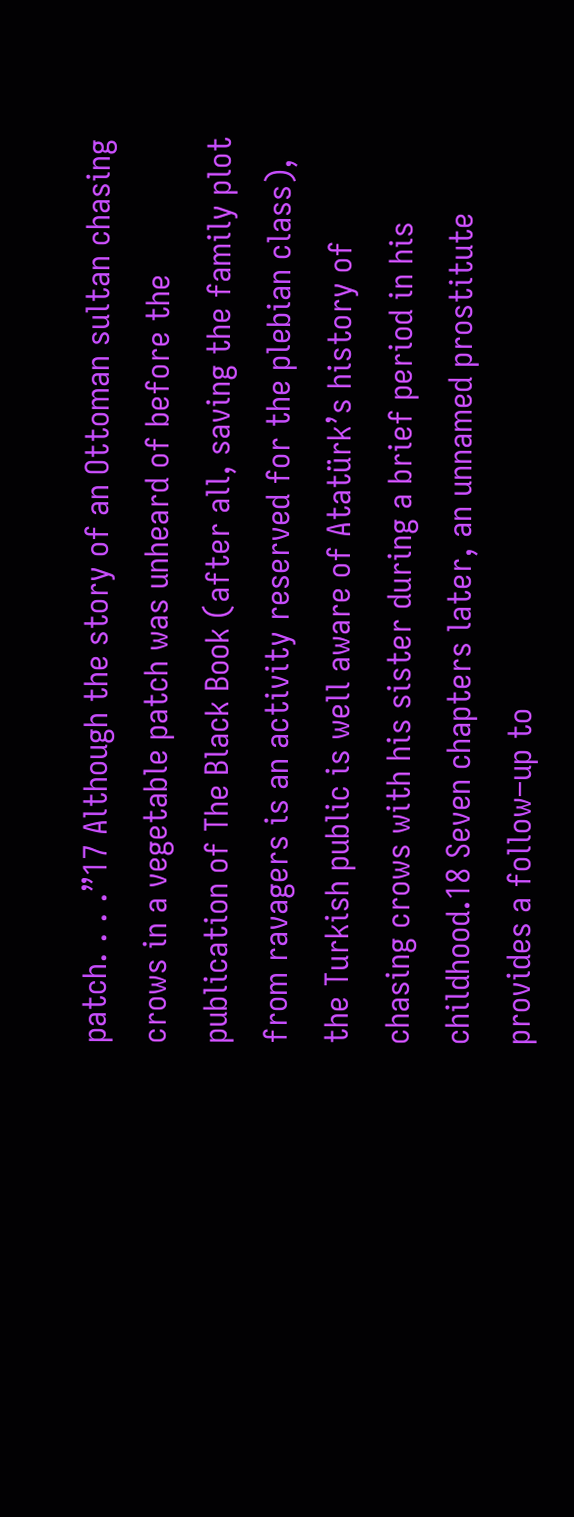patch. . . .”17 Although the story of an Ottoman sultan chasing crows in a vegetable patch was unheard of before the publication of The Black Book (after all, saving the family plot from ravagers is an activity reserved for the plebian class), the Turkish public is well aware of Atatürk’s history of chasing crows with his sister during a brief period in his childhood.18 Seven chapters later, an unnamed prostitute provides a follow–up to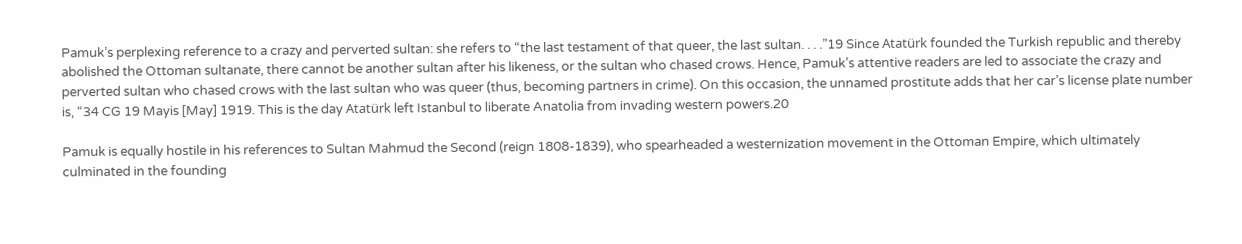Pamuk’s perplexing reference to a crazy and perverted sultan: she refers to “the last testament of that queer, the last sultan. . . .”19 Since Atatürk founded the Turkish republic and thereby abolished the Ottoman sultanate, there cannot be another sultan after his likeness, or the sultan who chased crows. Hence, Pamuk’s attentive readers are led to associate the crazy and perverted sultan who chased crows with the last sultan who was queer (thus, becoming partners in crime). On this occasion, the unnamed prostitute adds that her car’s license plate number is, “34 CG 19 Mayis [May] 1919. This is the day Atatürk left Istanbul to liberate Anatolia from invading western powers.20

Pamuk is equally hostile in his references to Sultan Mahmud the Second (reign 1808-1839), who spearheaded a westernization movement in the Ottoman Empire, which ultimately culminated in the founding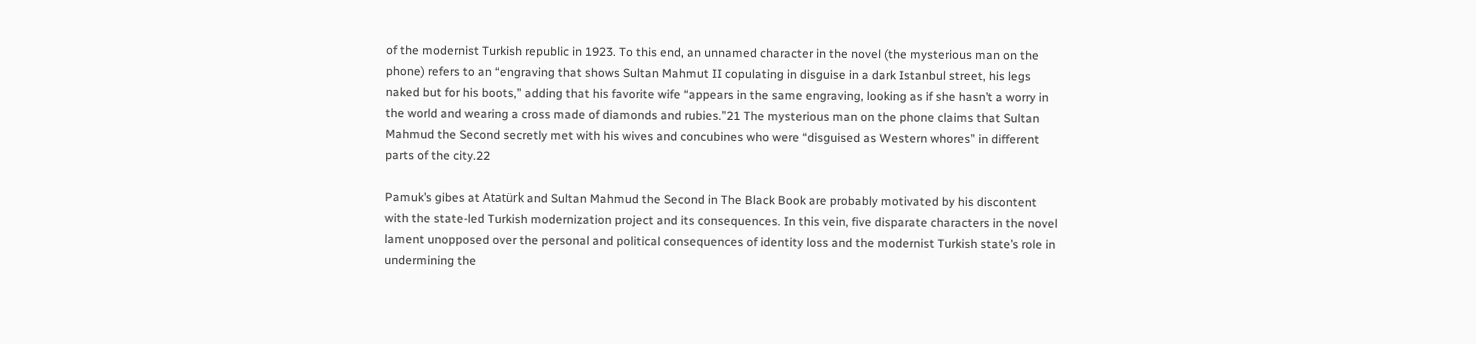of the modernist Turkish republic in 1923. To this end, an unnamed character in the novel (the mysterious man on the phone) refers to an “engraving that shows Sultan Mahmut II copulating in disguise in a dark Istanbul street, his legs naked but for his boots,” adding that his favorite wife “appears in the same engraving, looking as if she hasn’t a worry in the world and wearing a cross made of diamonds and rubies.”21 The mysterious man on the phone claims that Sultan Mahmud the Second secretly met with his wives and concubines who were “disguised as Western whores” in different parts of the city.22

Pamuk’s gibes at Atatürk and Sultan Mahmud the Second in The Black Book are probably motivated by his discontent with the state-led Turkish modernization project and its consequences. In this vein, five disparate characters in the novel lament unopposed over the personal and political consequences of identity loss and the modernist Turkish state’s role in undermining the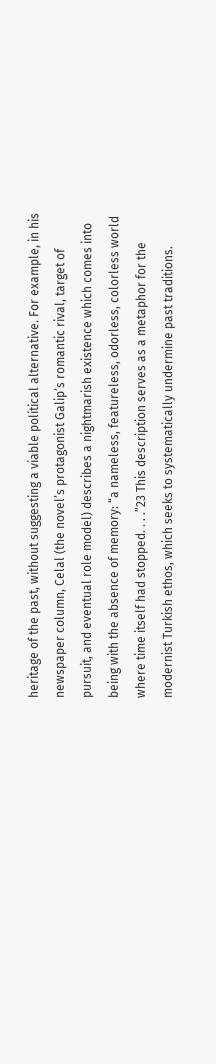heritage of the past, without suggesting a viable political alternative. For example, in his newspaper column, Celal (the novel’s protagonist Galip’s romantic rival, target of pursuit, and eventual role model) describes a nightmarish existence which comes into being with the absence of memory: “a nameless, featureless, odorless, colorless world where time itself had stopped. . . .”23 This description serves as a metaphor for the modernist Turkish ethos, which seeks to systematically undermine past traditions.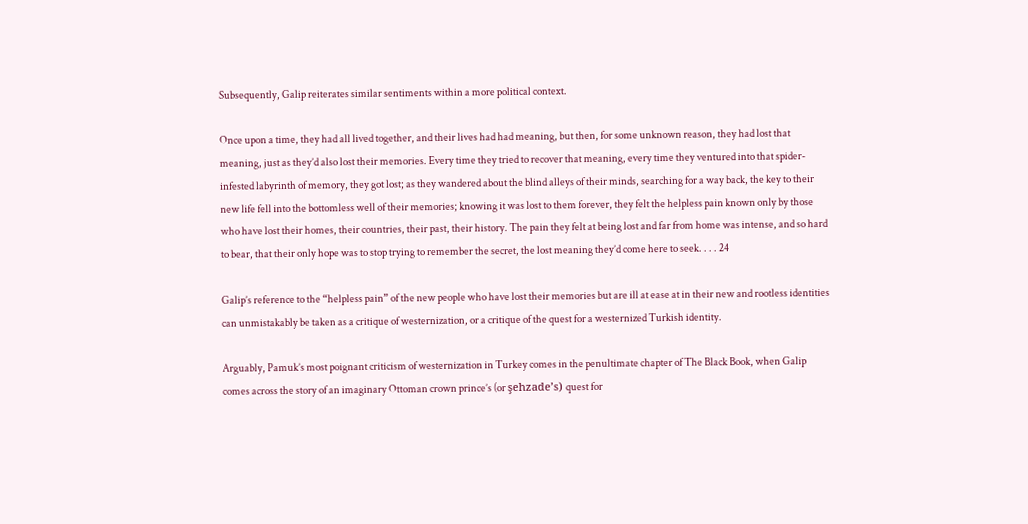Subsequently, Galip reiterates similar sentiments within a more political context.

Once upon a time, they had all lived together, and their lives had had meaning, but then, for some unknown reason, they had lost that meaning, just as they’d also lost their memories. Every time they tried to recover that meaning, every time they ventured into that spider-infested labyrinth of memory, they got lost; as they wandered about the blind alleys of their minds, searching for a way back, the key to their new life fell into the bottomless well of their memories; knowing it was lost to them forever, they felt the helpless pain known only by those who have lost their homes, their countries, their past, their history. The pain they felt at being lost and far from home was intense, and so hard to bear, that their only hope was to stop trying to remember the secret, the lost meaning they’d come here to seek. . . . 24

Galip’s reference to the “helpless pain” of the new people who have lost their memories but are ill at ease at in their new and rootless identities can unmistakably be taken as a critique of westernization, or a critique of the quest for a westernized Turkish identity.

Arguably, Pamuk’s most poignant criticism of westernization in Turkey comes in the penultimate chapter of The Black Book, when Galip comes across the story of an imaginary Ottoman crown prince’s (or şehzade’s) quest for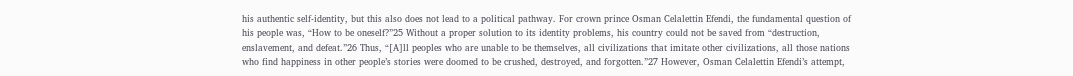his authentic self-identity, but this also does not lead to a political pathway. For crown prince Osman Celalettin Efendi, the fundamental question of his people was, “How to be oneself?”25 Without a proper solution to its identity problems, his country could not be saved from “destruction, enslavement, and defeat.”26 Thus, “[A]ll peoples who are unable to be themselves, all civilizations that imitate other civilizations, all those nations who find happiness in other people’s stories were doomed to be crushed, destroyed, and forgotten.”27 However, Osman Celalettin Efendi’s attempt,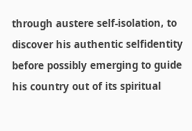through austere self-isolation, to discover his authentic selfidentity before possibly emerging to guide his country out of its spiritual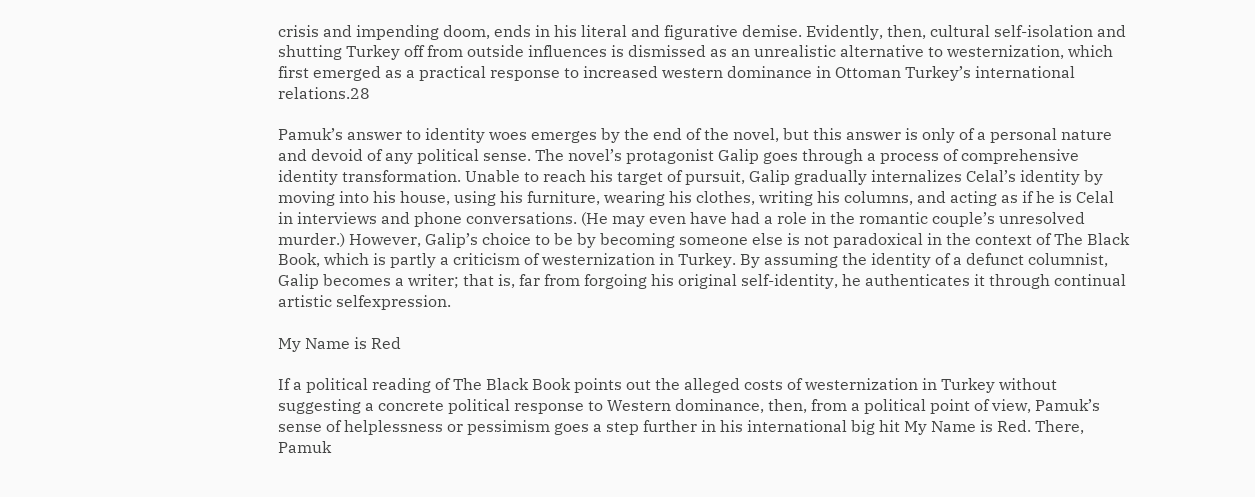crisis and impending doom, ends in his literal and figurative demise. Evidently, then, cultural self-isolation and shutting Turkey off from outside influences is dismissed as an unrealistic alternative to westernization, which first emerged as a practical response to increased western dominance in Ottoman Turkey’s international relations.28

Pamuk’s answer to identity woes emerges by the end of the novel, but this answer is only of a personal nature and devoid of any political sense. The novel’s protagonist Galip goes through a process of comprehensive identity transformation. Unable to reach his target of pursuit, Galip gradually internalizes Celal’s identity by moving into his house, using his furniture, wearing his clothes, writing his columns, and acting as if he is Celal in interviews and phone conversations. (He may even have had a role in the romantic couple’s unresolved murder.) However, Galip’s choice to be by becoming someone else is not paradoxical in the context of The Black Book, which is partly a criticism of westernization in Turkey. By assuming the identity of a defunct columnist, Galip becomes a writer; that is, far from forgoing his original self-identity, he authenticates it through continual artistic selfexpression.

My Name is Red

If a political reading of The Black Book points out the alleged costs of westernization in Turkey without suggesting a concrete political response to Western dominance, then, from a political point of view, Pamuk’s sense of helplessness or pessimism goes a step further in his international big hit My Name is Red. There, Pamuk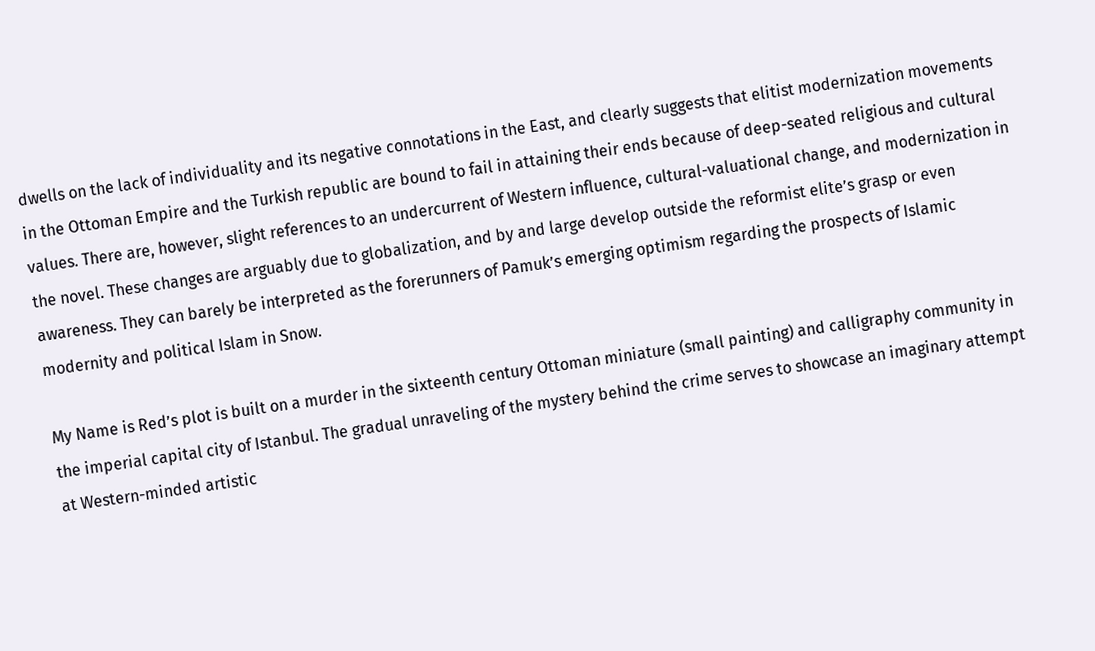dwells on the lack of individuality and its negative connotations in the East, and clearly suggests that elitist modernization movements in the Ottoman Empire and the Turkish republic are bound to fail in attaining their ends because of deep-seated religious and cultural values. There are, however, slight references to an undercurrent of Western influence, cultural-valuational change, and modernization in the novel. These changes are arguably due to globalization, and by and large develop outside the reformist elite’s grasp or even awareness. They can barely be interpreted as the forerunners of Pamuk’s emerging optimism regarding the prospects of Islamic modernity and political Islam in Snow.

My Name is Red’s plot is built on a murder in the sixteenth century Ottoman miniature (small painting) and calligraphy community in the imperial capital city of Istanbul. The gradual unraveling of the mystery behind the crime serves to showcase an imaginary attempt at Western-minded artistic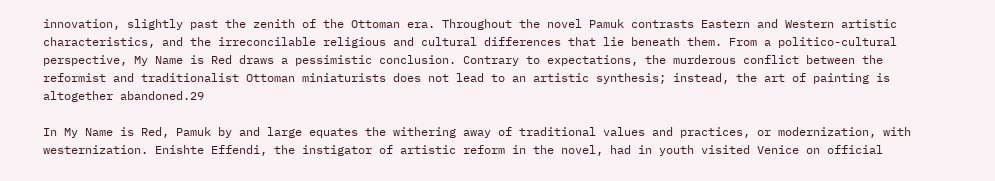innovation, slightly past the zenith of the Ottoman era. Throughout the novel Pamuk contrasts Eastern and Western artistic characteristics, and the irreconcilable religious and cultural differences that lie beneath them. From a politico-cultural perspective, My Name is Red draws a pessimistic conclusion. Contrary to expectations, the murderous conflict between the reformist and traditionalist Ottoman miniaturists does not lead to an artistic synthesis; instead, the art of painting is altogether abandoned.29

In My Name is Red, Pamuk by and large equates the withering away of traditional values and practices, or modernization, with westernization. Enishte Effendi, the instigator of artistic reform in the novel, had in youth visited Venice on official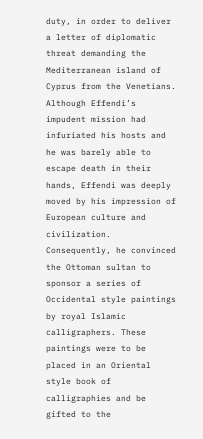duty, in order to deliver a letter of diplomatic threat demanding the Mediterranean island of Cyprus from the Venetians. Although Effendi’s impudent mission had infuriated his hosts and he was barely able to escape death in their hands, Effendi was deeply moved by his impression of European culture and civilization. Consequently, he convinced the Ottoman sultan to sponsor a series of Occidental style paintings by royal Islamic calligraphers. These paintings were to be placed in an Oriental style book of calligraphies and be gifted to the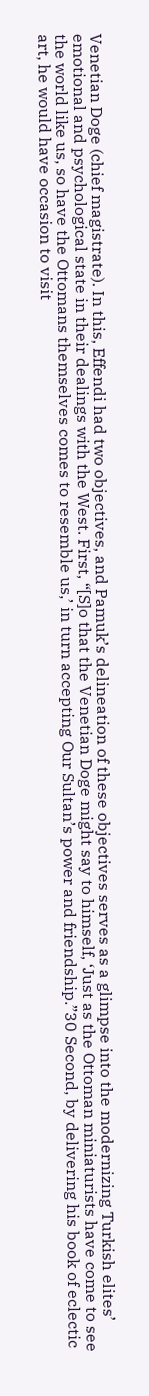Venetian Doge (chief magistrate). In this, Effendi had two objectives, and Pamuk’s delineation of these objectives serves as a glimpse into the modernizing Turkish elites’ emotional and psychological state in their dealings with the West. First, “[S]o that the Venetian Doge might say to himself, ‘Just as the Ottoman miniaturists have come to see the world like us, so have the Ottomans themselves comes to resemble us,’ in turn accepting Our Sultan’s power and friendship.”30 Second, by delivering his book of eclectic art, he would have occasion to visit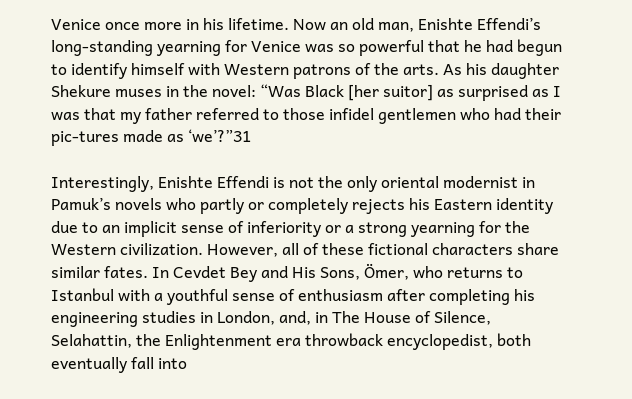Venice once more in his lifetime. Now an old man, Enishte Effendi’s long-standing yearning for Venice was so powerful that he had begun to identify himself with Western patrons of the arts. As his daughter Shekure muses in the novel: “Was Black [her suitor] as surprised as I was that my father referred to those infidel gentlemen who had their pic-tures made as ‘we’?”31

Interestingly, Enishte Effendi is not the only oriental modernist in Pamuk’s novels who partly or completely rejects his Eastern identity due to an implicit sense of inferiority or a strong yearning for the Western civilization. However, all of these fictional characters share similar fates. In Cevdet Bey and His Sons, Ömer, who returns to Istanbul with a youthful sense of enthusiasm after completing his engineering studies in London, and, in The House of Silence, Selahattin, the Enlightenment era throwback encyclopedist, both eventually fall into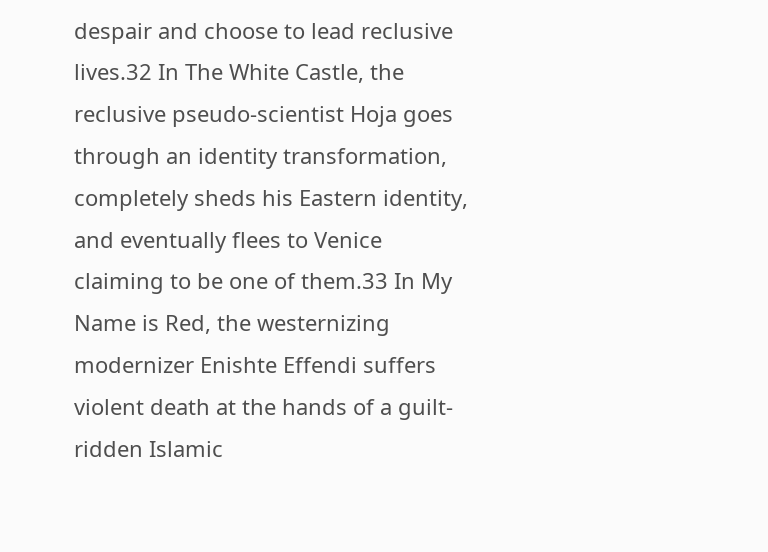despair and choose to lead reclusive lives.32 In The White Castle, the reclusive pseudo-scientist Hoja goes through an identity transformation, completely sheds his Eastern identity, and eventually flees to Venice claiming to be one of them.33 In My Name is Red, the westernizing modernizer Enishte Effendi suffers violent death at the hands of a guilt-ridden Islamic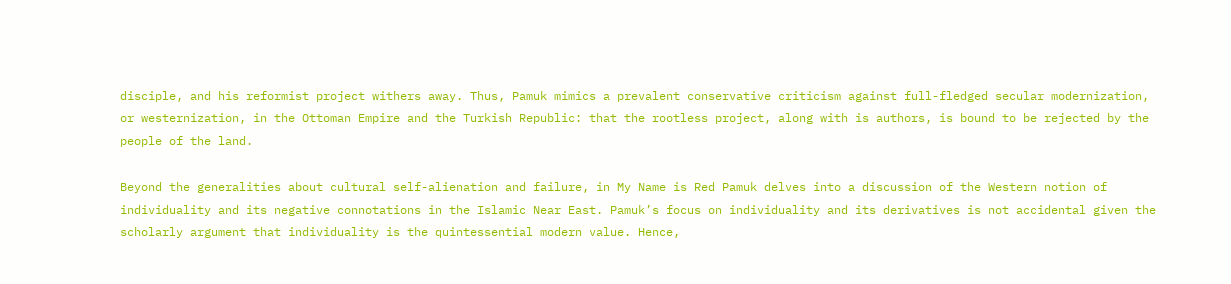disciple, and his reformist project withers away. Thus, Pamuk mimics a prevalent conservative criticism against full-fledged secular modernization, or westernization, in the Ottoman Empire and the Turkish Republic: that the rootless project, along with is authors, is bound to be rejected by the people of the land.

Beyond the generalities about cultural self-alienation and failure, in My Name is Red Pamuk delves into a discussion of the Western notion of individuality and its negative connotations in the Islamic Near East. Pamuk’s focus on individuality and its derivatives is not accidental given the scholarly argument that individuality is the quintessential modern value. Hence,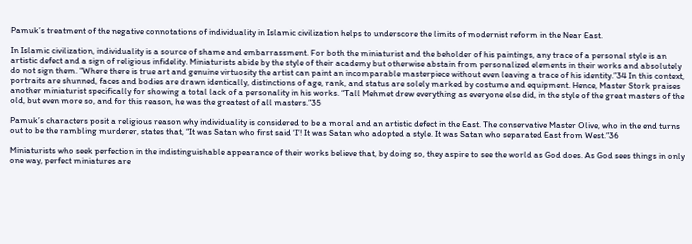Pamuk’s treatment of the negative connotations of individuality in Islamic civilization helps to underscore the limits of modernist reform in the Near East.

In Islamic civilization, individuality is a source of shame and embarrassment. For both the miniaturist and the beholder of his paintings, any trace of a personal style is an artistic defect and a sign of religious infidelity. Miniaturists abide by the style of their academy but otherwise abstain from personalized elements in their works and absolutely do not sign them. “Where there is true art and genuine virtuosity the artist can paint an incomparable masterpiece without even leaving a trace of his identity.”34 In this context, portraits are shunned, faces and bodies are drawn identically, distinctions of age, rank, and status are solely marked by costume and equipment. Hence, Master Stork praises another miniaturist specifically for showing a total lack of a personality in his works. “Tall Mehmet drew everything as everyone else did, in the style of the great masters of the old, but even more so, and for this reason, he was the greatest of all masters.”35

Pamuk’s characters posit a religious reason why individuality is considered to be a moral and an artistic defect in the East. The conservative Master Olive, who in the end turns out to be the rambling murderer, states that, “It was Satan who first said ‘I’! It was Satan who adopted a style. It was Satan who separated East from West.”36

Miniaturists who seek perfection in the indistinguishable appearance of their works believe that, by doing so, they aspire to see the world as God does. As God sees things in only one way, perfect miniatures are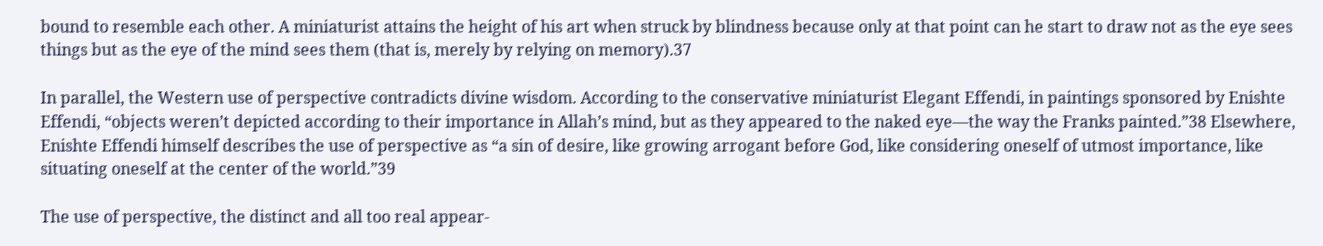bound to resemble each other. A miniaturist attains the height of his art when struck by blindness because only at that point can he start to draw not as the eye sees things but as the eye of the mind sees them (that is, merely by relying on memory).37

In parallel, the Western use of perspective contradicts divine wisdom. According to the conservative miniaturist Elegant Effendi, in paintings sponsored by Enishte Effendi, “objects weren’t depicted according to their importance in Allah’s mind, but as they appeared to the naked eye—the way the Franks painted.”38 Elsewhere, Enishte Effendi himself describes the use of perspective as “a sin of desire, like growing arrogant before God, like considering oneself of utmost importance, like situating oneself at the center of the world.”39

The use of perspective, the distinct and all too real appear-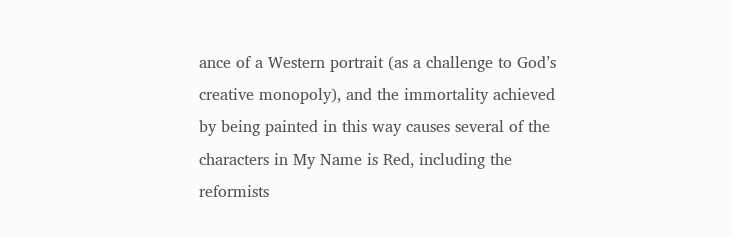ance of a Western portrait (as a challenge to God’s creative monopoly), and the immortality achieved by being painted in this way causes several of the characters in My Name is Red, including the reformists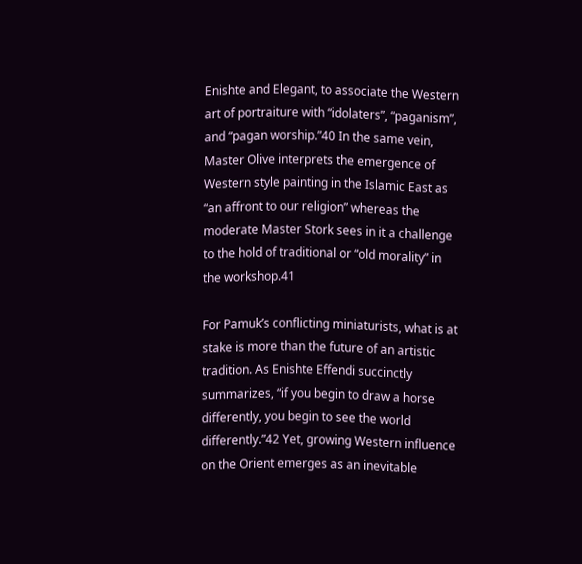Enishte and Elegant, to associate the Western art of portraiture with “idolaters”, “paganism”, and “pagan worship.”40 In the same vein, Master Olive interprets the emergence of Western style painting in the Islamic East as “an affront to our religion” whereas the moderate Master Stork sees in it a challenge to the hold of traditional or “old morality” in the workshop.41

For Pamuk’s conflicting miniaturists, what is at stake is more than the future of an artistic tradition. As Enishte Effendi succinctly summarizes, “if you begin to draw a horse differently, you begin to see the world differently.”42 Yet, growing Western influence on the Orient emerges as an inevitable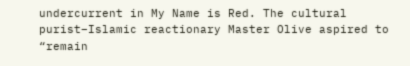undercurrent in My Name is Red. The cultural purist–Islamic reactionary Master Olive aspired to “remain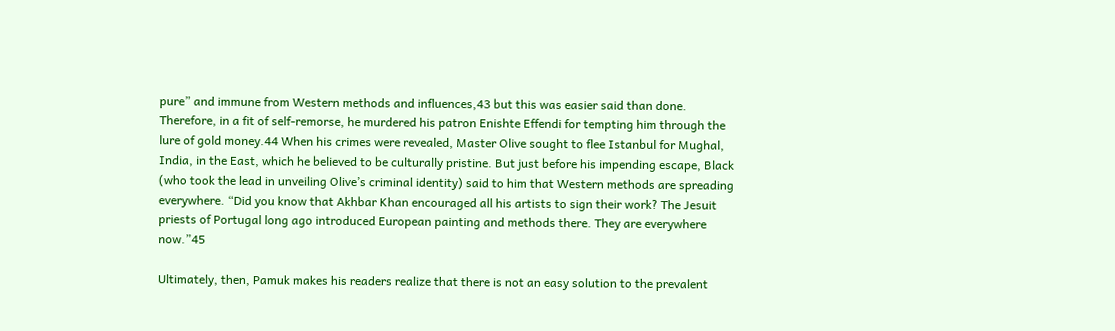pure” and immune from Western methods and influences,43 but this was easier said than done. Therefore, in a fit of self-remorse, he murdered his patron Enishte Effendi for tempting him through the lure of gold money.44 When his crimes were revealed, Master Olive sought to flee Istanbul for Mughal, India, in the East, which he believed to be culturally pristine. But just before his impending escape, Black (who took the lead in unveiling Olive’s criminal identity) said to him that Western methods are spreading everywhere. “Did you know that Akhbar Khan encouraged all his artists to sign their work? The Jesuit priests of Portugal long ago introduced European painting and methods there. They are everywhere now.”45

Ultimately, then, Pamuk makes his readers realize that there is not an easy solution to the prevalent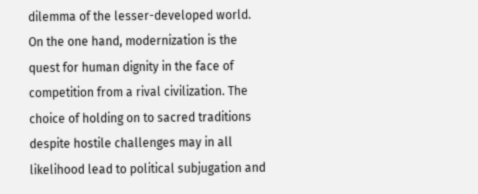dilemma of the lesser-developed world. On the one hand, modernization is the quest for human dignity in the face of competition from a rival civilization. The choice of holding on to sacred traditions despite hostile challenges may in all likelihood lead to political subjugation and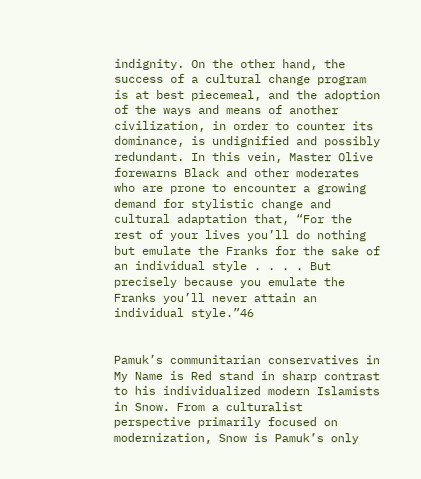indignity. On the other hand, the success of a cultural change program is at best piecemeal, and the adoption of the ways and means of another civilization, in order to counter its dominance, is undignified and possibly redundant. In this vein, Master Olive forewarns Black and other moderates who are prone to encounter a growing demand for stylistic change and cultural adaptation that, “For the rest of your lives you’ll do nothing but emulate the Franks for the sake of an individual style . . . . But precisely because you emulate the Franks you’ll never attain an individual style.”46


Pamuk’s communitarian conservatives in My Name is Red stand in sharp contrast to his individualized modern Islamists in Snow. From a culturalist perspective primarily focused on modernization, Snow is Pamuk’s only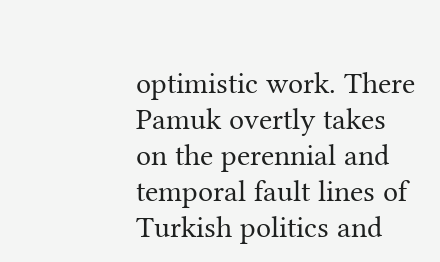optimistic work. There Pamuk overtly takes on the perennial and temporal fault lines of Turkish politics and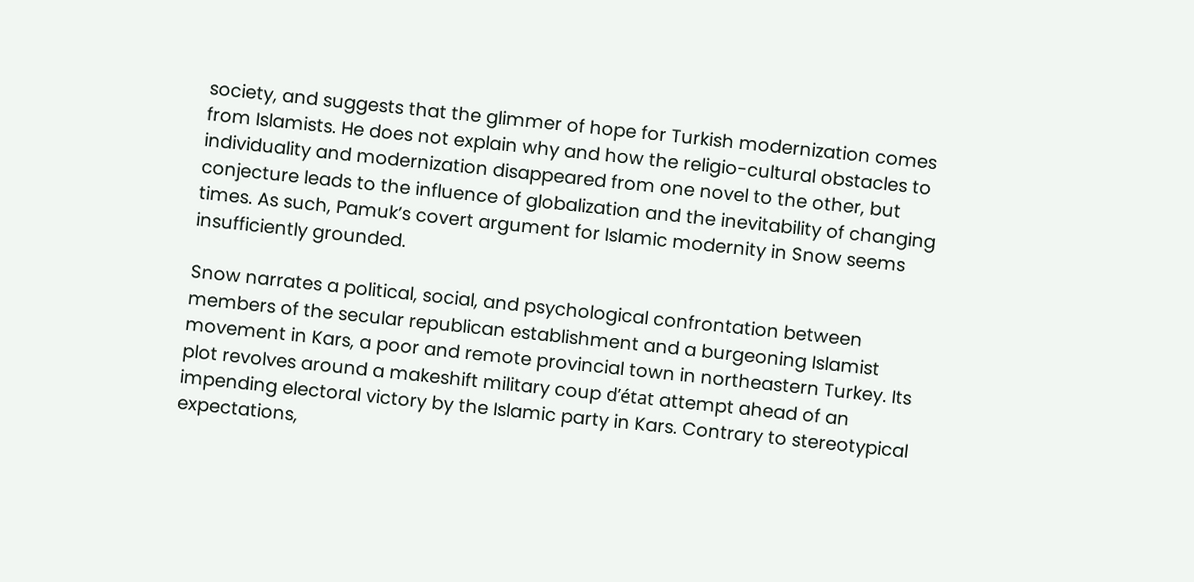society, and suggests that the glimmer of hope for Turkish modernization comes from Islamists. He does not explain why and how the religio-cultural obstacles to individuality and modernization disappeared from one novel to the other, but conjecture leads to the influence of globalization and the inevitability of changing times. As such, Pamuk’s covert argument for Islamic modernity in Snow seems insufficiently grounded.

Snow narrates a political, social, and psychological confrontation between members of the secular republican establishment and a burgeoning Islamist movement in Kars, a poor and remote provincial town in northeastern Turkey. Its plot revolves around a makeshift military coup d’état attempt ahead of an impending electoral victory by the Islamic party in Kars. Contrary to stereotypical expectations,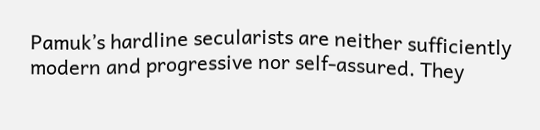Pamuk’s hardline secularists are neither sufficiently modern and progressive nor self-assured. They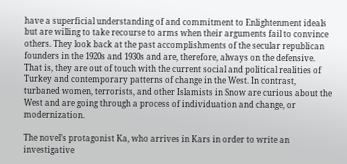have a superficial understanding of and commitment to Enlightenment ideals but are willing to take recourse to arms when their arguments fail to convince others. They look back at the past accomplishments of the secular republican founders in the 1920s and 1930s and are, therefore, always on the defensive. That is, they are out of touch with the current social and political realities of Turkey and contemporary patterns of change in the West. In contrast, turbaned women, terrorists, and other Islamists in Snow are curious about the West and are going through a process of individuation and change, or modernization.

The novel’s protagonist Ka, who arrives in Kars in order to write an investigative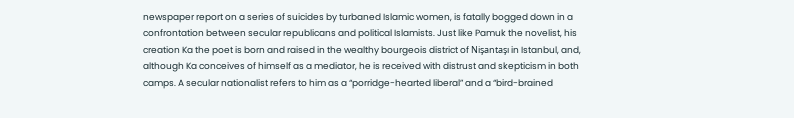newspaper report on a series of suicides by turbaned Islamic women, is fatally bogged down in a confrontation between secular republicans and political Islamists. Just like Pamuk the novelist, his creation Ka the poet is born and raised in the wealthy bourgeois district of Nişantaşı in Istanbul, and, although Ka conceives of himself as a mediator, he is received with distrust and skepticism in both camps. A secular nationalist refers to him as a “porridge-hearted liberal” and a “bird-brained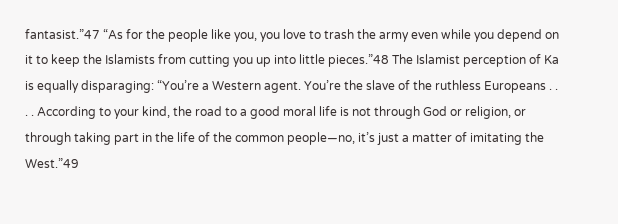fantasist.”47 “As for the people like you, you love to trash the army even while you depend on it to keep the Islamists from cutting you up into little pieces.”48 The Islamist perception of Ka is equally disparaging: “You’re a Western agent. You’re the slave of the ruthless Europeans . . . . According to your kind, the road to a good moral life is not through God or religion, or through taking part in the life of the common people—no, it’s just a matter of imitating the West.”49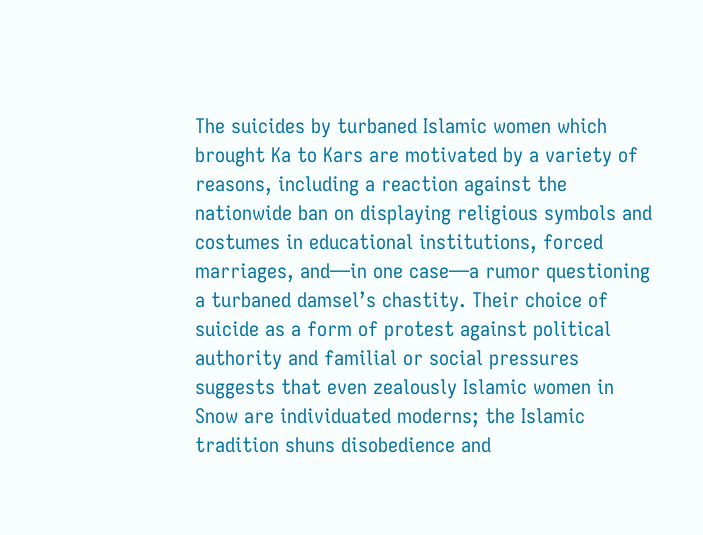The suicides by turbaned Islamic women which brought Ka to Kars are motivated by a variety of reasons, including a reaction against the nationwide ban on displaying religious symbols and costumes in educational institutions, forced marriages, and—in one case—a rumor questioning a turbaned damsel’s chastity. Their choice of suicide as a form of protest against political authority and familial or social pressures suggests that even zealously Islamic women in Snow are individuated moderns; the Islamic tradition shuns disobedience and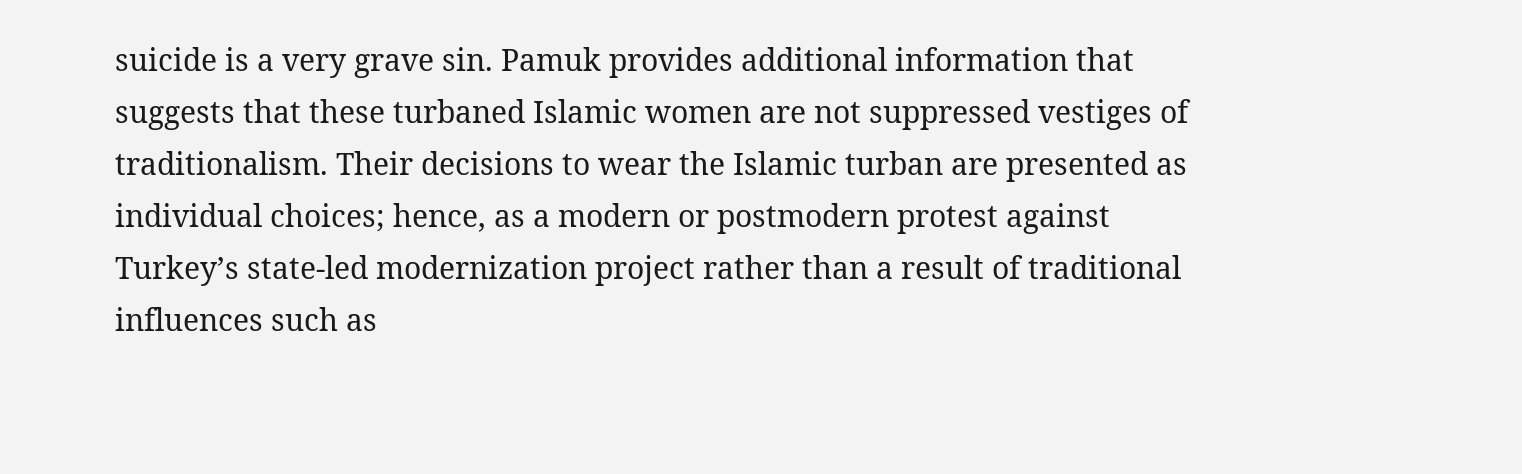suicide is a very grave sin. Pamuk provides additional information that suggests that these turbaned Islamic women are not suppressed vestiges of traditionalism. Their decisions to wear the Islamic turban are presented as individual choices; hence, as a modern or postmodern protest against Turkey’s state-led modernization project rather than a result of traditional influences such as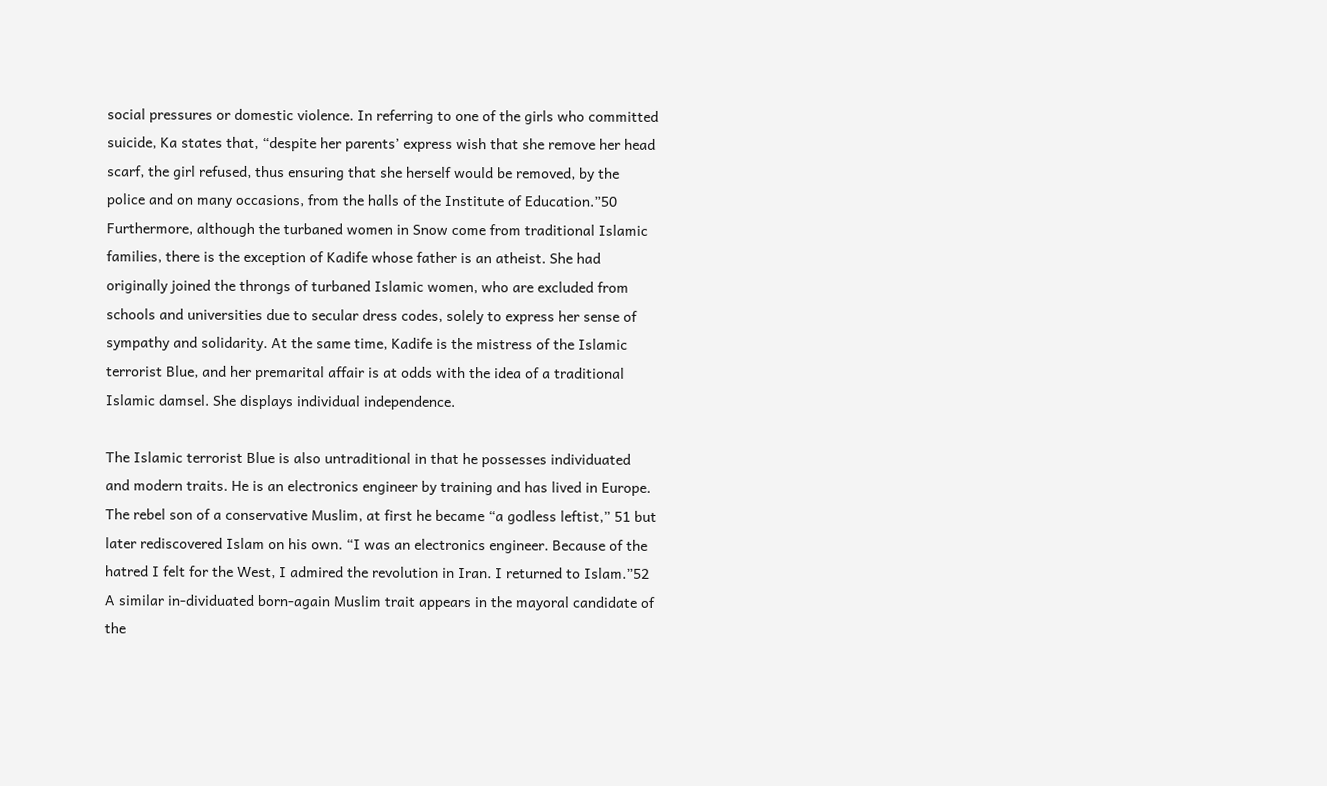social pressures or domestic violence. In referring to one of the girls who committed suicide, Ka states that, “despite her parents’ express wish that she remove her head scarf, the girl refused, thus ensuring that she herself would be removed, by the police and on many occasions, from the halls of the Institute of Education.”50 Furthermore, although the turbaned women in Snow come from traditional Islamic families, there is the exception of Kadife whose father is an atheist. She had originally joined the throngs of turbaned Islamic women, who are excluded from schools and universities due to secular dress codes, solely to express her sense of sympathy and solidarity. At the same time, Kadife is the mistress of the Islamic terrorist Blue, and her premarital affair is at odds with the idea of a traditional Islamic damsel. She displays individual independence.

The Islamic terrorist Blue is also untraditional in that he possesses individuated and modern traits. He is an electronics engineer by training and has lived in Europe. The rebel son of a conservative Muslim, at first he became “a godless leftist,” 51 but later rediscovered Islam on his own. “I was an electronics engineer. Because of the hatred I felt for the West, I admired the revolution in Iran. I returned to Islam.”52 A similar in-dividuated born-again Muslim trait appears in the mayoral candidate of the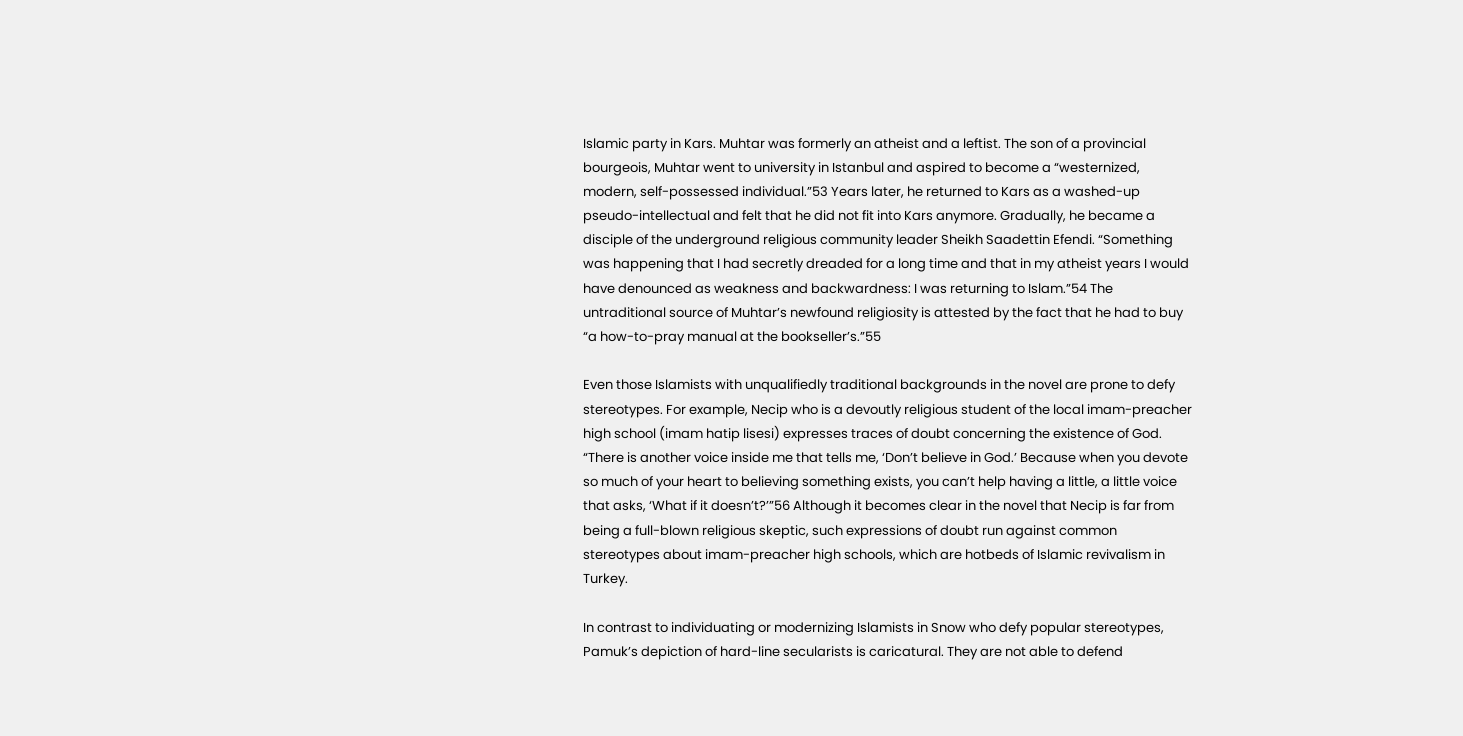Islamic party in Kars. Muhtar was formerly an atheist and a leftist. The son of a provincial bourgeois, Muhtar went to university in Istanbul and aspired to become a “westernized, modern, self-possessed individual.”53 Years later, he returned to Kars as a washed-up pseudo-intellectual and felt that he did not fit into Kars anymore. Gradually, he became a disciple of the underground religious community leader Sheikh Saadettin Efendi. “Something was happening that I had secretly dreaded for a long time and that in my atheist years I would have denounced as weakness and backwardness: I was returning to Islam.”54 The untraditional source of Muhtar’s newfound religiosity is attested by the fact that he had to buy “a how-to-pray manual at the bookseller’s.”55

Even those Islamists with unqualifiedly traditional backgrounds in the novel are prone to defy stereotypes. For example, Necip who is a devoutly religious student of the local imam-preacher high school (imam hatip lisesi) expresses traces of doubt concerning the existence of God. “There is another voice inside me that tells me, ‘Don’t believe in God.’ Because when you devote so much of your heart to believing something exists, you can’t help having a little, a little voice that asks, ‘What if it doesn’t?’”56 Although it becomes clear in the novel that Necip is far from being a full-blown religious skeptic, such expressions of doubt run against common stereotypes about imam-preacher high schools, which are hotbeds of Islamic revivalism in Turkey.

In contrast to individuating or modernizing Islamists in Snow who defy popular stereotypes, Pamuk’s depiction of hard-line secularists is caricatural. They are not able to defend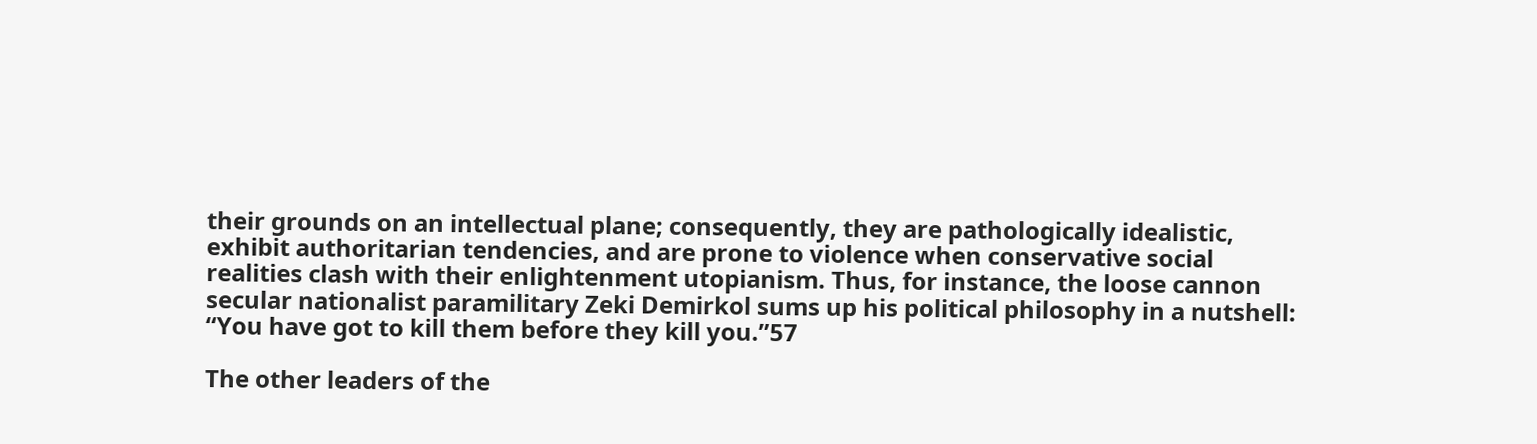their grounds on an intellectual plane; consequently, they are pathologically idealistic, exhibit authoritarian tendencies, and are prone to violence when conservative social realities clash with their enlightenment utopianism. Thus, for instance, the loose cannon secular nationalist paramilitary Zeki Demirkol sums up his political philosophy in a nutshell: “You have got to kill them before they kill you.”57

The other leaders of the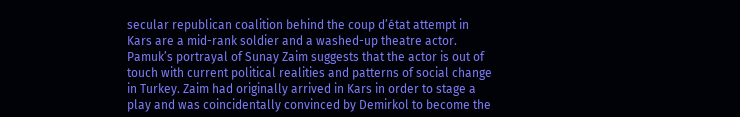secular republican coalition behind the coup d’état attempt in Kars are a mid-rank soldier and a washed-up theatre actor. Pamuk’s portrayal of Sunay Zaim suggests that the actor is out of touch with current political realities and patterns of social change in Turkey. Zaim had originally arrived in Kars in order to stage a play and was coincidentally convinced by Demirkol to become the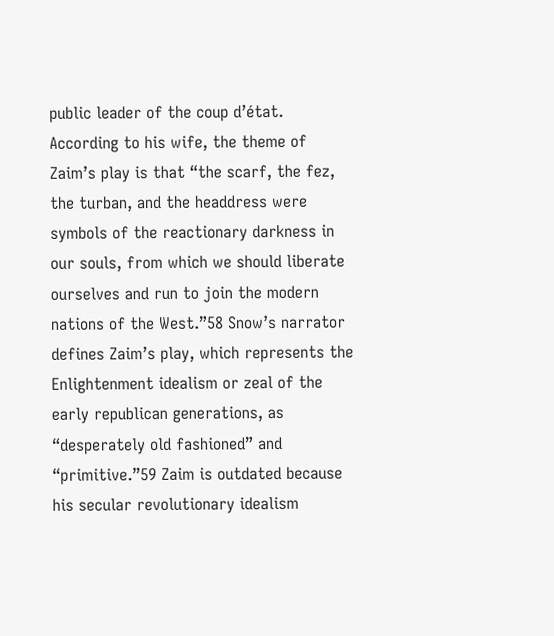public leader of the coup d’état. According to his wife, the theme of Zaim’s play is that “the scarf, the fez, the turban, and the headdress were symbols of the reactionary darkness in our souls, from which we should liberate ourselves and run to join the modern nations of the West.”58 Snow’s narrator defines Zaim’s play, which represents the Enlightenment idealism or zeal of the early republican generations, as “desperately old fashioned” and “primitive.”59 Zaim is outdated because his secular revolutionary idealism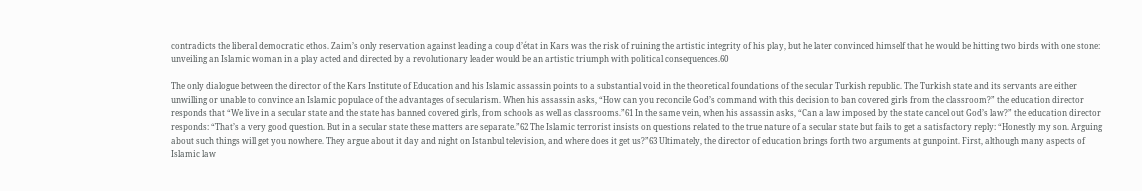contradicts the liberal democratic ethos. Zaim’s only reservation against leading a coup d’état in Kars was the risk of ruining the artistic integrity of his play, but he later convinced himself that he would be hitting two birds with one stone: unveiling an Islamic woman in a play acted and directed by a revolutionary leader would be an artistic triumph with political consequences.60

The only dialogue between the director of the Kars Institute of Education and his Islamic assassin points to a substantial void in the theoretical foundations of the secular Turkish republic. The Turkish state and its servants are either unwilling or unable to convince an Islamic populace of the advantages of secularism. When his assassin asks, “How can you reconcile God’s command with this decision to ban covered girls from the classroom?” the education director responds that “We live in a secular state and the state has banned covered girls, from schools as well as classrooms.”61 In the same vein, when his assassin asks, “Can a law imposed by the state cancel out God’s law?” the education director responds: “That’s a very good question. But in a secular state these matters are separate.”62 The Islamic terrorist insists on questions related to the true nature of a secular state but fails to get a satisfactory reply: “Honestly my son. Arguing about such things will get you nowhere. They argue about it day and night on Istanbul television, and where does it get us?”63 Ultimately, the director of education brings forth two arguments at gunpoint. First, although many aspects of Islamic law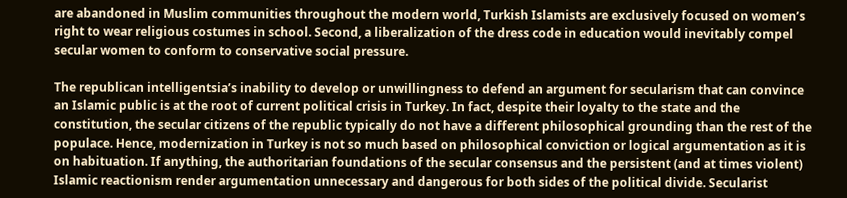are abandoned in Muslim communities throughout the modern world, Turkish Islamists are exclusively focused on women’s right to wear religious costumes in school. Second, a liberalization of the dress code in education would inevitably compel secular women to conform to conservative social pressure.

The republican intelligentsia’s inability to develop or unwillingness to defend an argument for secularism that can convince an Islamic public is at the root of current political crisis in Turkey. In fact, despite their loyalty to the state and the constitution, the secular citizens of the republic typically do not have a different philosophical grounding than the rest of the populace. Hence, modernization in Turkey is not so much based on philosophical conviction or logical argumentation as it is on habituation. If anything, the authoritarian foundations of the secular consensus and the persistent (and at times violent) Islamic reactionism render argumentation unnecessary and dangerous for both sides of the political divide. Secularist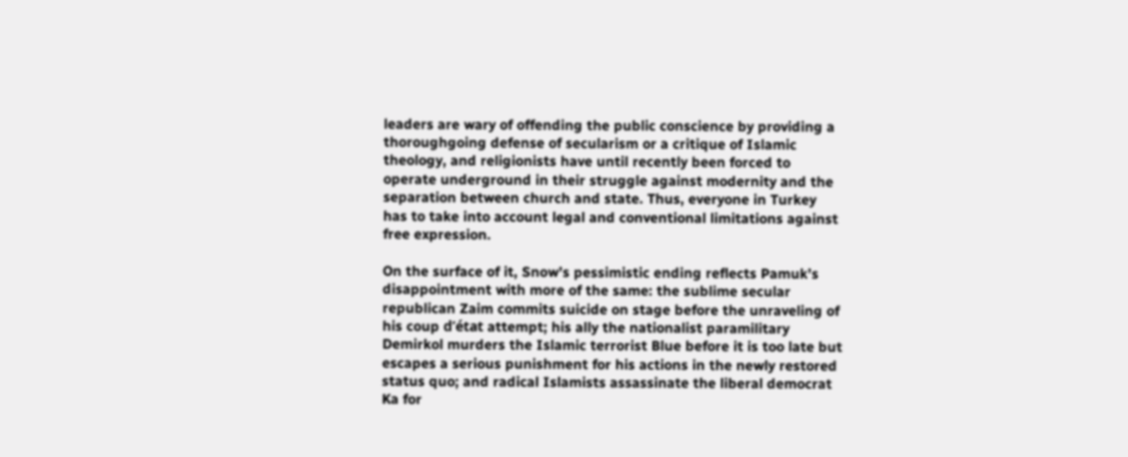leaders are wary of offending the public conscience by providing a thoroughgoing defense of secularism or a critique of Islamic theology, and religionists have until recently been forced to operate underground in their struggle against modernity and the separation between church and state. Thus, everyone in Turkey has to take into account legal and conventional limitations against free expression.

On the surface of it, Snow’s pessimistic ending reflects Pamuk’s disappointment with more of the same: the sublime secular republican Zaim commits suicide on stage before the unraveling of his coup d’état attempt; his ally the nationalist paramilitary Demirkol murders the Islamic terrorist Blue before it is too late but escapes a serious punishment for his actions in the newly restored status quo; and radical Islamists assassinate the liberal democrat Ka for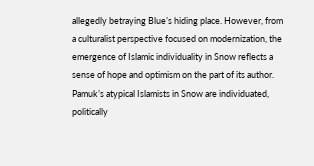allegedly betraying Blue’s hiding place. However, from a culturalist perspective focused on modernization, the emergence of Islamic individuality in Snow reflects a sense of hope and optimism on the part of its author. Pamuk’s atypical Islamists in Snow are individuated, politically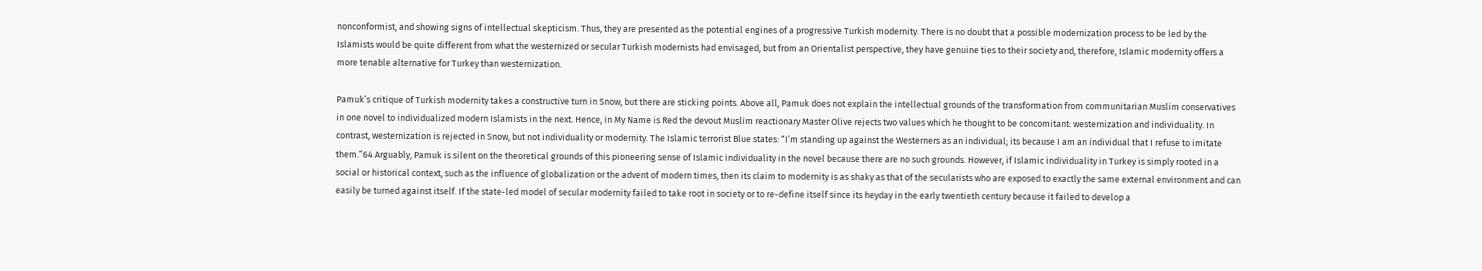nonconformist, and showing signs of intellectual skepticism. Thus, they are presented as the potential engines of a progressive Turkish modernity. There is no doubt that a possible modernization process to be led by the Islamists would be quite different from what the westernized or secular Turkish modernists had envisaged, but from an Orientalist perspective, they have genuine ties to their society and, therefore, Islamic modernity offers a more tenable alternative for Turkey than westernization.

Pamuk’s critique of Turkish modernity takes a constructive turn in Snow, but there are sticking points. Above all, Pamuk does not explain the intellectual grounds of the transformation from communitarian Muslim conservatives in one novel to individualized modern Islamists in the next. Hence, in My Name is Red the devout Muslim reactionary Master Olive rejects two values which he thought to be concomitant: westernization and individuality. In contrast, westernization is rejected in Snow, but not individuality or modernity. The Islamic terrorist Blue states: “I’m standing up against the Westerners as an individual; its because I am an individual that I refuse to imitate them.”64 Arguably, Pamuk is silent on the theoretical grounds of this pioneering sense of Islamic individuality in the novel because there are no such grounds. However, if Islamic individuality in Turkey is simply rooted in a social or historical context, such as the influence of globalization or the advent of modern times, then its claim to modernity is as shaky as that of the secularists who are exposed to exactly the same external environment and can easily be turned against itself. If the state-led model of secular modernity failed to take root in society or to re-define itself since its heyday in the early twentieth century because it failed to develop a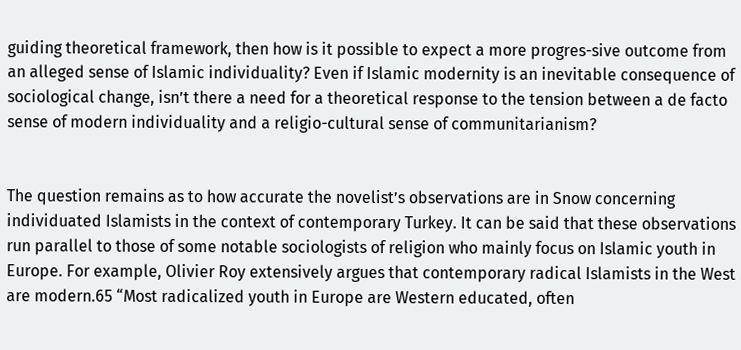guiding theoretical framework, then how is it possible to expect a more progres-sive outcome from an alleged sense of Islamic individuality? Even if Islamic modernity is an inevitable consequence of sociological change, isn’t there a need for a theoretical response to the tension between a de facto sense of modern individuality and a religio-cultural sense of communitarianism?


The question remains as to how accurate the novelist’s observations are in Snow concerning individuated Islamists in the context of contemporary Turkey. It can be said that these observations run parallel to those of some notable sociologists of religion who mainly focus on Islamic youth in Europe. For example, Olivier Roy extensively argues that contemporary radical Islamists in the West are modern.65 “Most radicalized youth in Europe are Western educated, often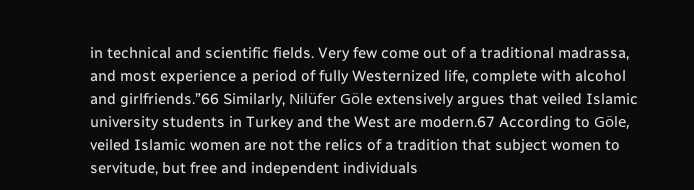in technical and scientific fields. Very few come out of a traditional madrassa, and most experience a period of fully Westernized life, complete with alcohol and girlfriends.”66 Similarly, Nilüfer Göle extensively argues that veiled Islamic university students in Turkey and the West are modern.67 According to Göle, veiled Islamic women are not the relics of a tradition that subject women to servitude, but free and independent individuals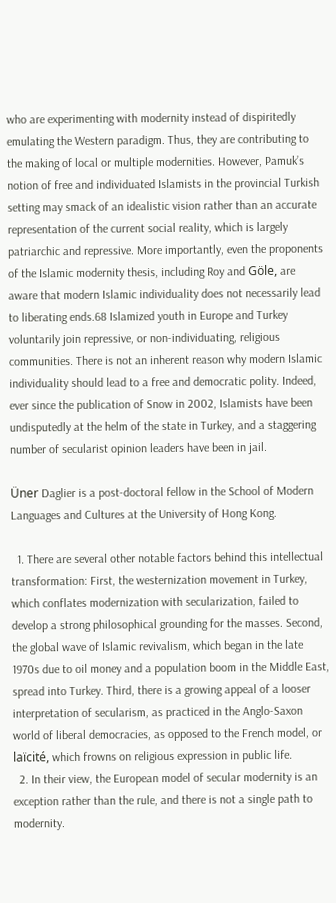who are experimenting with modernity instead of dispiritedly emulating the Western paradigm. Thus, they are contributing to the making of local or multiple modernities. However, Pamuk’s notion of free and individuated Islamists in the provincial Turkish setting may smack of an idealistic vision rather than an accurate representation of the current social reality, which is largely patriarchic and repressive. More importantly, even the proponents of the Islamic modernity thesis, including Roy and Göle, are aware that modern Islamic individuality does not necessarily lead to liberating ends.68 Islamized youth in Europe and Turkey voluntarily join repressive, or non-individuating, religious communities. There is not an inherent reason why modern Islamic individuality should lead to a free and democratic polity. Indeed, ever since the publication of Snow in 2002, Islamists have been undisputedly at the helm of the state in Turkey, and a staggering number of secularist opinion leaders have been in jail.

Üner Daglier is a post-doctoral fellow in the School of Modern Languages and Cultures at the University of Hong Kong.

  1. There are several other notable factors behind this intellectual transformation: First, the westernization movement in Turkey, which conflates modernization with secularization, failed to develop a strong philosophical grounding for the masses. Second, the global wave of Islamic revivalism, which began in the late 1970s due to oil money and a population boom in the Middle East, spread into Turkey. Third, there is a growing appeal of a looser interpretation of secularism, as practiced in the Anglo-Saxon world of liberal democracies, as opposed to the French model, or laïcité, which frowns on religious expression in public life.
  2. In their view, the European model of secular modernity is an exception rather than the rule, and there is not a single path to modernity.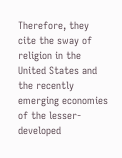Therefore, they cite the sway of religion in the United States and the recently emerging economies of the lesser-developed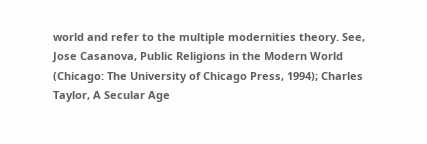world and refer to the multiple modernities theory. See, Jose Casanova, Public Religions in the Modern World (Chicago: The University of Chicago Press, 1994); Charles Taylor, A Secular Age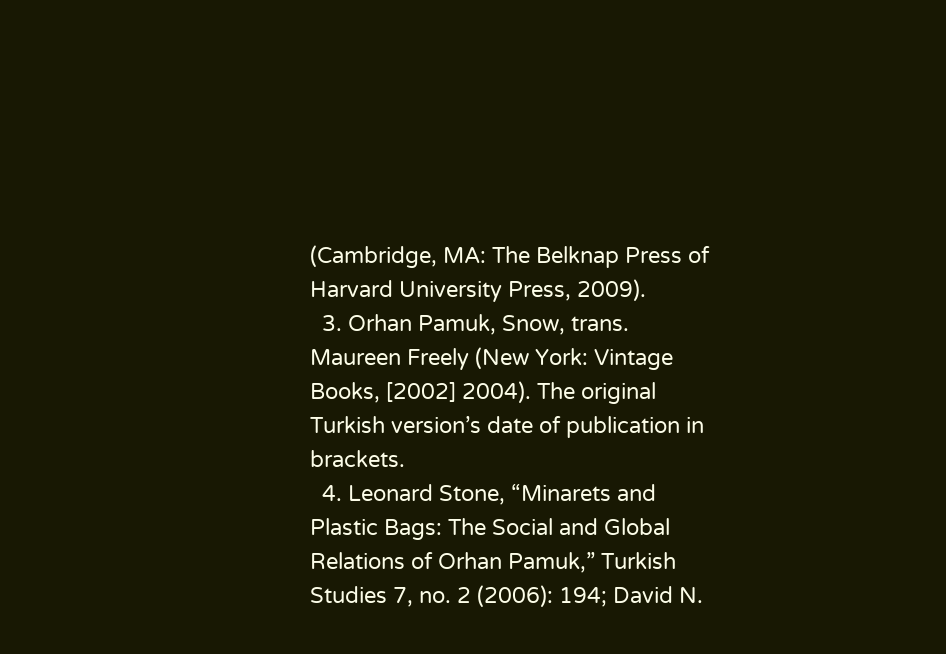(Cambridge, MA: The Belknap Press of Harvard University Press, 2009).
  3. Orhan Pamuk, Snow, trans. Maureen Freely (New York: Vintage Books, [2002] 2004). The original Turkish version’s date of publication in brackets.
  4. Leonard Stone, “Minarets and Plastic Bags: The Social and Global Relations of Orhan Pamuk,” Turkish Studies 7, no. 2 (2006): 194; David N.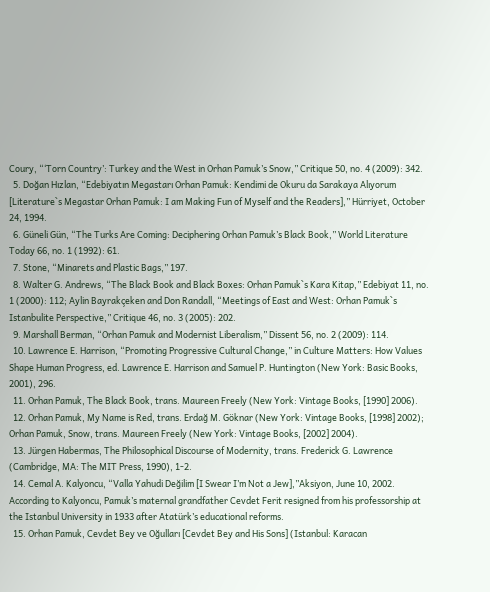Coury, “‘Torn Country’: Turkey and the West in Orhan Pamuk’s Snow,” Critique 50, no. 4 (2009): 342.
  5. Doğan Hızlan, “Edebiyatın Megastarı Orhan Pamuk: Kendimi de Okuru da Sarakaya Alıyorum [Literature`s Megastar Orhan Pamuk: I am Making Fun of Myself and the Readers],” Hürriyet, October 24, 1994.
  6. Güneli Gün, “The Turks Are Coming: Deciphering Orhan Pamuk’s Black Book,” World Literature Today 66, no. 1 (1992): 61.
  7. Stone, “Minarets and Plastic Bags,” 197.
  8. Walter G. Andrews, “The Black Book and Black Boxes: Orhan Pamuk`s Kara Kitap,” Edebiyat 11, no. 1 (2000): 112; Aylin Bayrakçeken and Don Randall, “Meetings of East and West: Orhan Pamuk`s Istanbulite Perspective,” Critique 46, no. 3 (2005): 202.
  9. Marshall Berman, “Orhan Pamuk and Modernist Liberalism,” Dissent 56, no. 2 (2009): 114.
  10. Lawrence E. Harrison, “Promoting Progressive Cultural Change,” in Culture Matters: How Values Shape Human Progress, ed. Lawrence E. Harrison and Samuel P. Huntington (New York: Basic Books, 2001), 296.
  11. Orhan Pamuk, The Black Book, trans. Maureen Freely (New York: Vintage Books, [1990] 2006).
  12. Orhan Pamuk, My Name is Red, trans. Erdağ M. Göknar (New York: Vintage Books, [1998] 2002); Orhan Pamuk, Snow, trans. Maureen Freely (New York: Vintage Books, [2002] 2004).
  13. Jürgen Habermas, The Philosophical Discourse of Modernity, trans. Frederick G. Lawrence (Cambridge, MA: The MIT Press, 1990), 1-2.
  14. Cemal A. Kalyoncu, “Valla Yahudi Değilim [I Swear I’m Not a Jew],”Aksiyon, June 10, 2002. According to Kalyoncu, Pamuk’s maternal grandfather Cevdet Ferit resigned from his professorship at the Istanbul University in 1933 after Atatürk’s educational reforms.
  15. Orhan Pamuk, Cevdet Bey ve Oğulları [Cevdet Bey and His Sons] (Istanbul: Karacan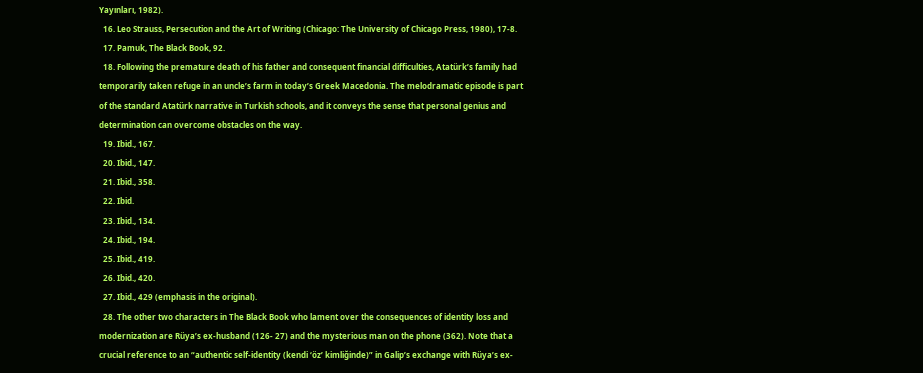Yayınları, 1982).
  16. Leo Strauss, Persecution and the Art of Writing (Chicago: The University of Chicago Press, 1980), 17-8.
  17. Pamuk, The Black Book, 92.
  18. Following the premature death of his father and consequent financial difficulties, Atatürk’s family had temporarily taken refuge in an uncle’s farm in today’s Greek Macedonia. The melodramatic episode is part of the standard Atatürk narrative in Turkish schools, and it conveys the sense that personal genius and determination can overcome obstacles on the way.
  19. Ibid., 167.
  20. Ibid., 147.
  21. Ibid., 358.
  22. Ibid.
  23. Ibid., 134.
  24. Ibid., 194.
  25. Ibid., 419.
  26. Ibid., 420.
  27. Ibid., 429 (emphasis in the original).
  28. The other two characters in The Black Book who lament over the consequences of identity loss and modernization are Rüya’s ex-husband (126- 27) and the mysterious man on the phone (362). Note that a crucial reference to an “authentic self-identity (kendi ‘öz’ kimliğinde)” in Galip’s exchange with Rüya’s ex-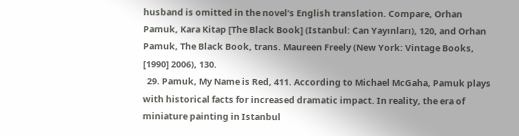husband is omitted in the novel’s English translation. Compare, Orhan Pamuk, Kara Kitap [The Black Book] (Istanbul: Can Yayınları), 120, and Orhan Pamuk, The Black Book, trans. Maureen Freely (New York: Vintage Books, [1990] 2006), 130.
  29. Pamuk, My Name is Red, 411. According to Michael McGaha, Pamuk plays with historical facts for increased dramatic impact. In reality, the era of miniature painting in Istanbul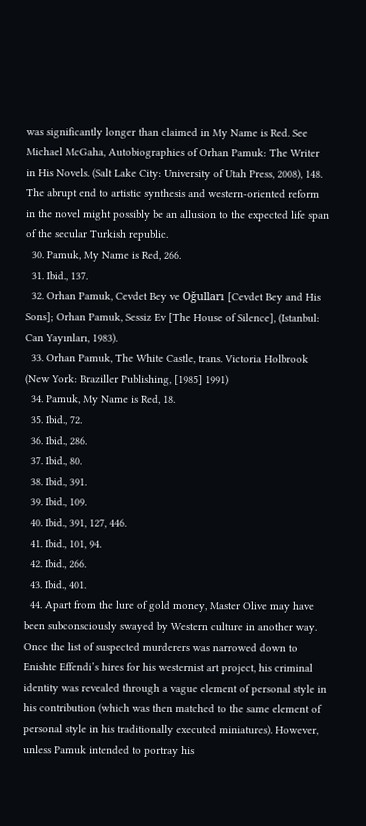was significantly longer than claimed in My Name is Red. See Michael McGaha, Autobiographies of Orhan Pamuk: The Writer in His Novels. (Salt Lake City: University of Utah Press, 2008), 148. The abrupt end to artistic synthesis and western-oriented reform in the novel might possibly be an allusion to the expected life span of the secular Turkish republic.
  30. Pamuk, My Name is Red, 266.
  31. Ibid., 137.
  32. Orhan Pamuk, Cevdet Bey ve Oğulları [Cevdet Bey and His Sons]; Orhan Pamuk, Sessiz Ev [The House of Silence], (Istanbul: Can Yayınları, 1983).
  33. Orhan Pamuk, The White Castle, trans. Victoria Holbrook (New York: Braziller Publishing, [1985] 1991)
  34. Pamuk, My Name is Red, 18.
  35. Ibid., 72.
  36. Ibid., 286.
  37. Ibid., 80.
  38. Ibid., 391.
  39. Ibid., 109.
  40. Ibid., 391, 127, 446.
  41. Ibid., 101, 94.
  42. Ibid., 266.
  43. Ibid., 401.
  44. Apart from the lure of gold money, Master Olive may have been subconsciously swayed by Western culture in another way. Once the list of suspected murderers was narrowed down to Enishte Effendi’s hires for his westernist art project, his criminal identity was revealed through a vague element of personal style in his contribution (which was then matched to the same element of personal style in his traditionally executed miniatures). However, unless Pamuk intended to portray his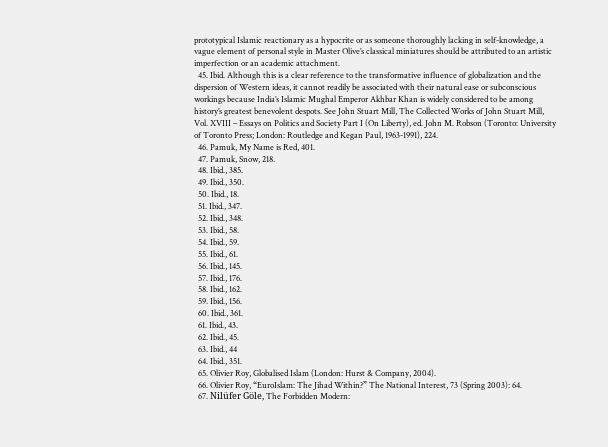prototypical Islamic reactionary as a hypocrite or as someone thoroughly lacking in self-knowledge, a vague element of personal style in Master Olive’s classical miniatures should be attributed to an artistic imperfection or an academic attachment.
  45. Ibid. Although this is a clear reference to the transformative influence of globalization and the dispersion of Western ideas, it cannot readily be associated with their natural ease or subconscious workings because India’s Islamic Mughal Emperor Akhbar Khan is widely considered to be among history’s greatest benevolent despots. See John Stuart Mill, The Collected Works of John Stuart Mill, Vol. XVIII – Essays on Politics and Society Part I (On Liberty), ed. John M. Robson (Toronto: University of Toronto Press; London: Routledge and Kegan Paul, 1963-1991), 224.
  46. Pamuk, My Name is Red, 401.
  47. Pamuk, Snow, 218.
  48. Ibid., 385.
  49. Ibid., 350.
  50. Ibid., 18.
  51. Ibid., 347.
  52. Ibid., 348.
  53. Ibid., 58.
  54. Ibid., 59.
  55. Ibid., 61.
  56. Ibid., 145.
  57. Ibid., 176.
  58. Ibid., 162.
  59. Ibid., 156.
  60. Ibid., 361.
  61. Ibid., 43.
  62. Ibid., 45.
  63. Ibid., 44
  64. Ibid., 351.
  65. Olivier Roy, Globalised Islam (London: Hurst & Company, 2004).
  66. Olivier Roy, “EuroIslam: The Jihad Within?” The National Interest, 73 (Spring 2003): 64.
  67. Nilüfer Göle, The Forbidden Modern: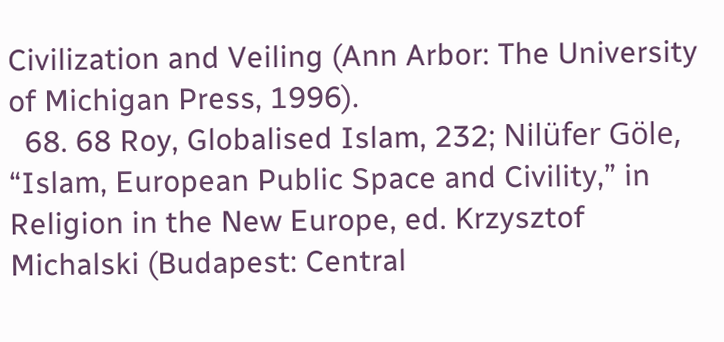Civilization and Veiling (Ann Arbor: The University of Michigan Press, 1996).
  68. 68 Roy, Globalised Islam, 232; Nilüfer Göle, “Islam, European Public Space and Civility,” in Religion in the New Europe, ed. Krzysztof Michalski (Budapest: Central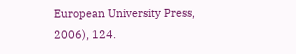European University Press, 2006), 124.